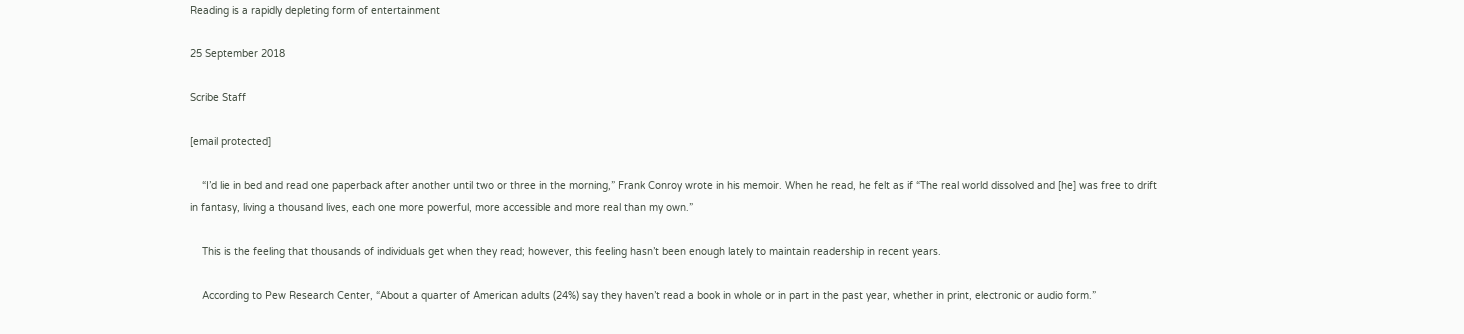Reading is a rapidly depleting form of entertainment

25 September 2018

Scribe Staff

[email protected]

    “I’d lie in bed and read one paperback after another until two or three in the morning,” Frank Conroy wrote in his memoir. When he read, he felt as if “The real world dissolved and [he] was free to drift in fantasy, living a thousand lives, each one more powerful, more accessible and more real than my own.”

    This is the feeling that thousands of individuals get when they read; however, this feeling hasn’t been enough lately to maintain readership in recent years.

    According to Pew Research Center, “About a quarter of American adults (24%) say they haven’t read a book in whole or in part in the past year, whether in print, electronic or audio form.”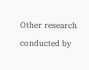Other research conducted by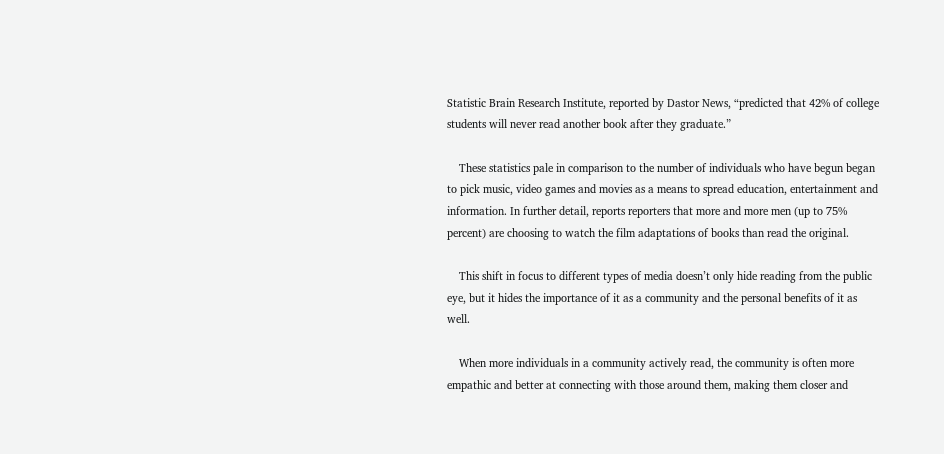Statistic Brain Research Institute, reported by Dastor News, “predicted that 42% of college students will never read another book after they graduate.”

    These statistics pale in comparison to the number of individuals who have begun began to pick music, video games and movies as a means to spread education, entertainment and information. In further detail, reports reporters that more and more men (up to 75%  percent) are choosing to watch the film adaptations of books than read the original.

    This shift in focus to different types of media doesn’t only hide reading from the public eye, but it hides the importance of it as a community and the personal benefits of it as well.

    When more individuals in a community actively read, the community is often more empathic and better at connecting with those around them, making them closer and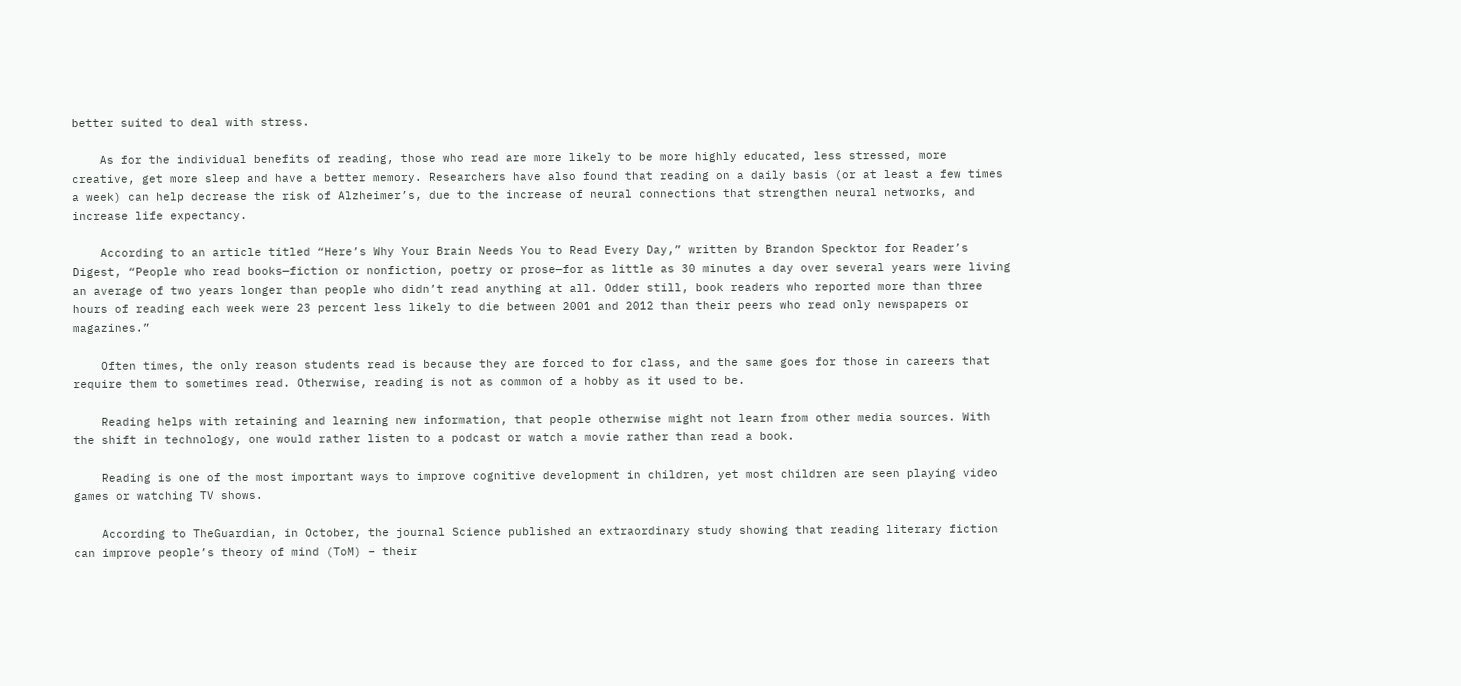better suited to deal with stress.

    As for the individual benefits of reading, those who read are more likely to be more highly educated, less stressed, more creative, get more sleep and have a better memory. Researchers have also found that reading on a daily basis (or at least a few times a week) can help decrease the risk of Alzheimer’s, due to the increase of neural connections that strengthen neural networks, and increase life expectancy.

    According to an article titled “Here’s Why Your Brain Needs You to Read Every Day,” written by Brandon Specktor for Reader’s Digest, “People who read books—fiction or nonfiction, poetry or prose—for as little as 30 minutes a day over several years were living an average of two years longer than people who didn’t read anything at all. Odder still, book readers who reported more than three hours of reading each week were 23 percent less likely to die between 2001 and 2012 than their peers who read only newspapers or magazines.”

    Often times, the only reason students read is because they are forced to for class, and the same goes for those in careers that require them to sometimes read. Otherwise, reading is not as common of a hobby as it used to be.

    Reading helps with retaining and learning new information, that people otherwise might not learn from other media sources. With the shift in technology, one would rather listen to a podcast or watch a movie rather than read a book.

    Reading is one of the most important ways to improve cognitive development in children, yet most children are seen playing video games or watching TV shows.

    According to TheGuardian, in October, the journal Science published an extraordinary study showing that reading literary fiction can improve people’s theory of mind (ToM) – their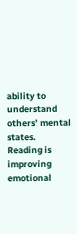ability to understand others’ mental states. Reading is improving emotional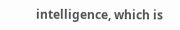intelligence, which is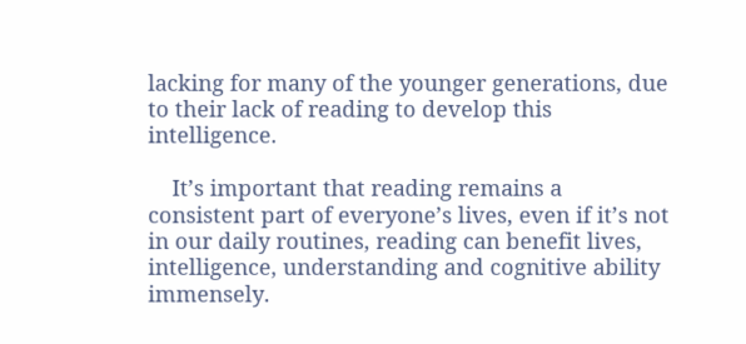lacking for many of the younger generations, due to their lack of reading to develop this intelligence.

    It’s important that reading remains a consistent part of everyone’s lives, even if it’s not in our daily routines, reading can benefit lives, intelligence, understanding and cognitive ability immensely.